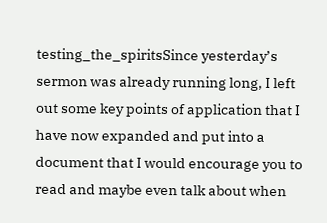testing_the_spiritsSince yesterday’s sermon was already running long, I left out some key points of application that I have now expanded and put into a document that I would encourage you to read and maybe even talk about when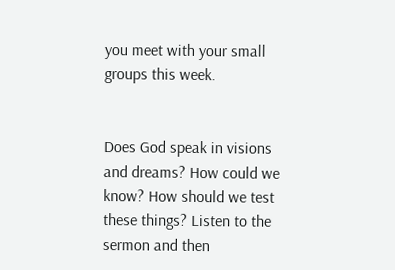you meet with your small groups this week.


Does God speak in visions and dreams? How could we know? How should we test these things? Listen to the sermon and then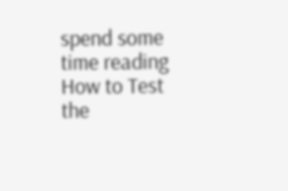spend some time reading How to Test the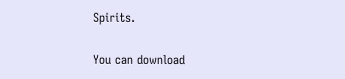Spirits.


You can download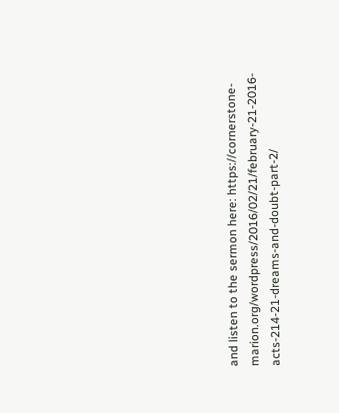and listen to the sermon here: https://cornerstone-marion.org/wordpress/2016/02/21/february-21-2016-acts-214-21-dreams-and-doubt-part-2/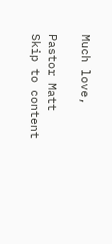Much love,

Pastor Matt
Skip to content